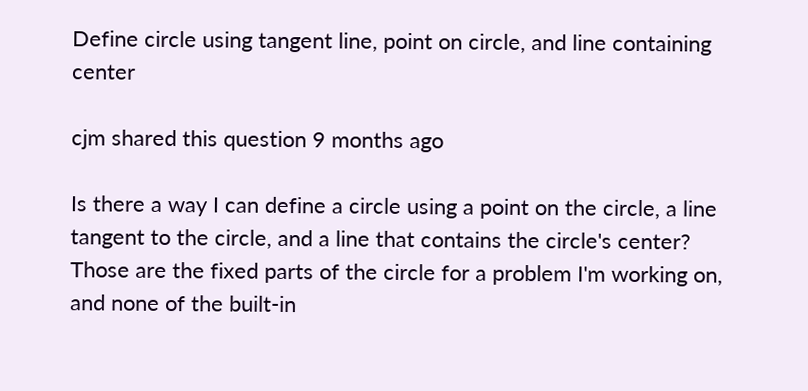Define circle using tangent line, point on circle, and line containing center

cjm shared this question 9 months ago

Is there a way I can define a circle using a point on the circle, a line tangent to the circle, and a line that contains the circle's center? Those are the fixed parts of the circle for a problem I'm working on, and none of the built-in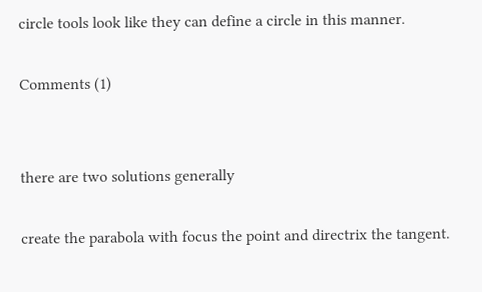circle tools look like they can define a circle in this manner.

Comments (1)


there are two solutions generally

create the parabola with focus the point and directrix the tangent.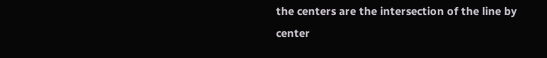the centers are the intersection of the line by center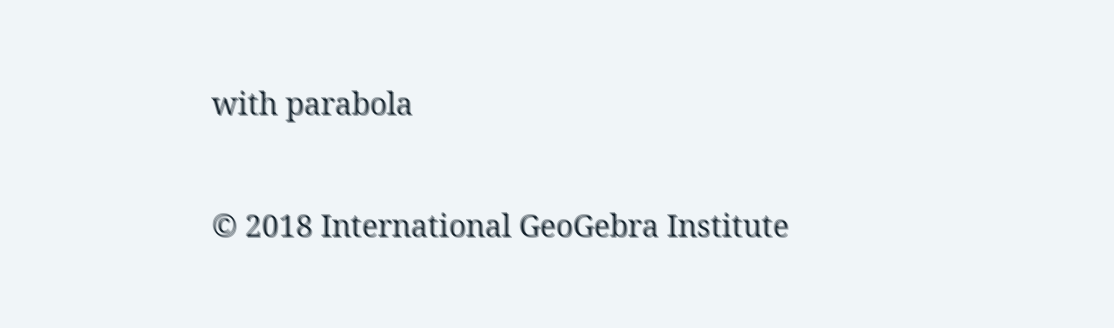with parabola

© 2018 International GeoGebra Institute